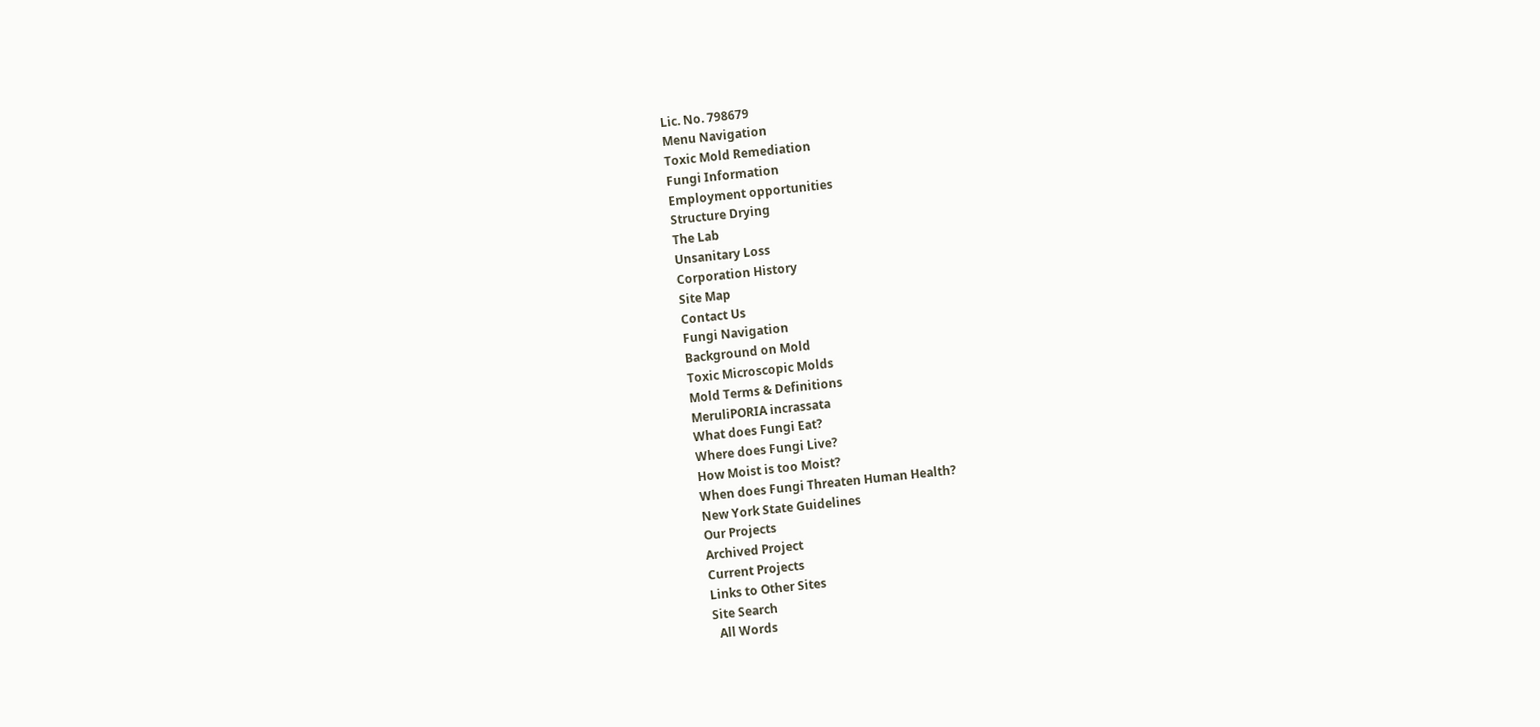Lic. No. 798679
Menu Navigation
Toxic Mold Remediation
Fungi Information
Employment opportunities
Structure Drying
The Lab
Unsanitary Loss
Corporation History
Site Map
Contact Us
Fungi Navigation
Background on Mold
Toxic Microscopic Molds
Mold Terms & Definitions
MeruliPORIA incrassata
What does Fungi Eat?
Where does Fungi Live?
How Moist is too Moist?
When does Fungi Threaten Human Health?
New York State Guidelines
Our Projects
Archived Project
Current Projects
Links to Other Sites
Site Search
  All Words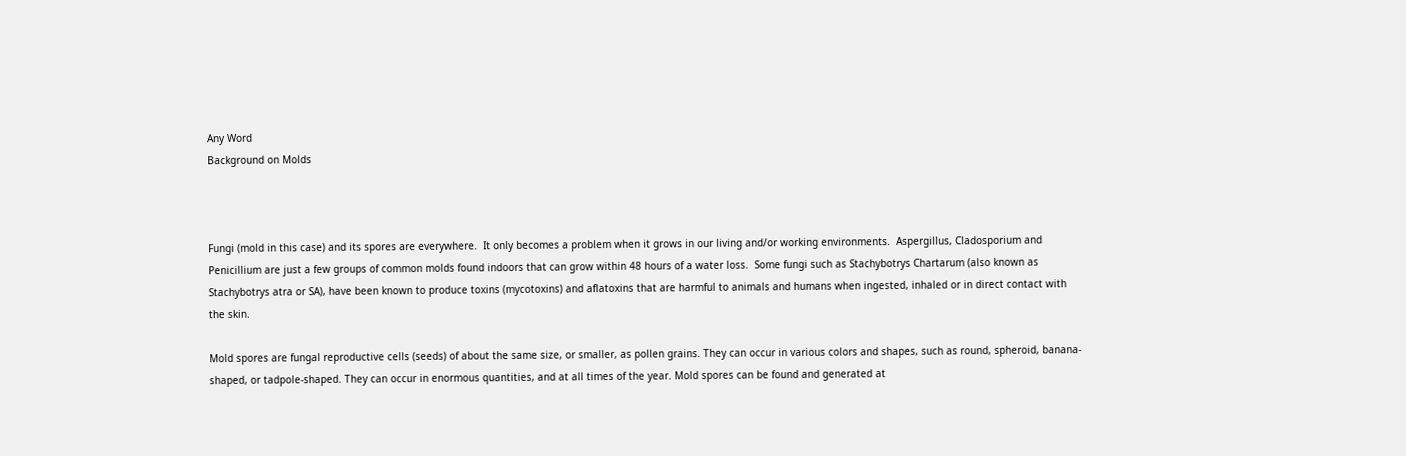Any Word
Background on Molds



Fungi (mold in this case) and its spores are everywhere.  It only becomes a problem when it grows in our living and/or working environments.  Aspergillus, Cladosporium and Penicillium are just a few groups of common molds found indoors that can grow within 48 hours of a water loss.  Some fungi such as Stachybotrys Chartarum (also known as Stachybotrys atra or SA), have been known to produce toxins (mycotoxins) and aflatoxins that are harmful to animals and humans when ingested, inhaled or in direct contact with the skin.

Mold spores are fungal reproductive cells (seeds) of about the same size, or smaller, as pollen grains. They can occur in various colors and shapes, such as round, spheroid, banana-shaped, or tadpole-shaped. They can occur in enormous quantities, and at all times of the year. Mold spores can be found and generated at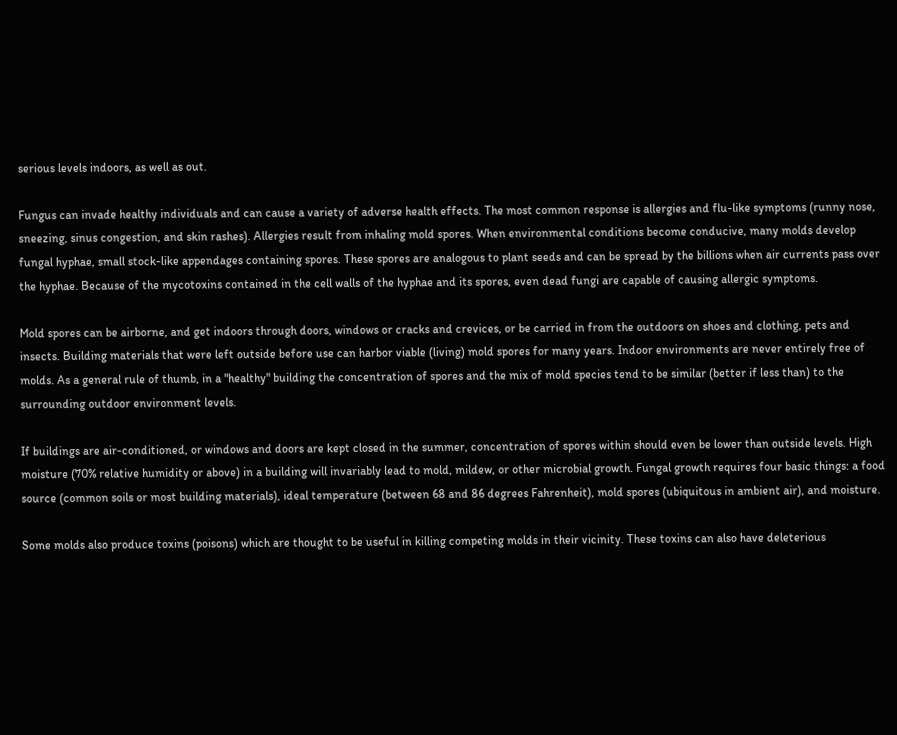serious levels indoors, as well as out.

Fungus can invade healthy individuals and can cause a variety of adverse health effects. The most common response is allergies and flu-like symptoms (runny nose, sneezing, sinus congestion, and skin rashes). Allergies result from inhaling mold spores. When environmental conditions become conducive, many molds develop fungal hyphae, small stock-like appendages containing spores. These spores are analogous to plant seeds and can be spread by the billions when air currents pass over the hyphae. Because of the mycotoxins contained in the cell walls of the hyphae and its spores, even dead fungi are capable of causing allergic symptoms.

Mold spores can be airborne, and get indoors through doors, windows or cracks and crevices, or be carried in from the outdoors on shoes and clothing, pets and insects. Building materials that were left outside before use can harbor viable (living) mold spores for many years. Indoor environments are never entirely free of molds. As a general rule of thumb, in a "healthy" building the concentration of spores and the mix of mold species tend to be similar (better if less than) to the surrounding outdoor environment levels.

If buildings are air-conditioned, or windows and doors are kept closed in the summer, concentration of spores within should even be lower than outside levels. High moisture (70% relative humidity or above) in a building will invariably lead to mold, mildew, or other microbial growth. Fungal growth requires four basic things: a food source (common soils or most building materials), ideal temperature (between 68 and 86 degrees Fahrenheit), mold spores (ubiquitous in ambient air), and moisture.

Some molds also produce toxins (poisons) which are thought to be useful in killing competing molds in their vicinity. These toxins can also have deleterious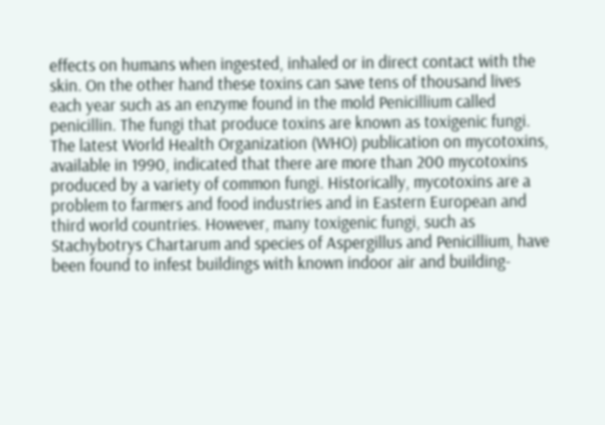effects on humans when ingested, inhaled or in direct contact with the skin. On the other hand these toxins can save tens of thousand lives each year such as an enzyme found in the mold Penicillium called penicillin. The fungi that produce toxins are known as toxigenic fungi.  The latest World Health Organization (WHO) publication on mycotoxins, available in 1990, indicated that there are more than 200 mycotoxins produced by a variety of common fungi. Historically, mycotoxins are a problem to farmers and food industries and in Eastern European and third world countries. However, many toxigenic fungi, such as Stachybotrys Chartarum and species of Aspergillus and Penicillium, have been found to infest buildings with known indoor air and building-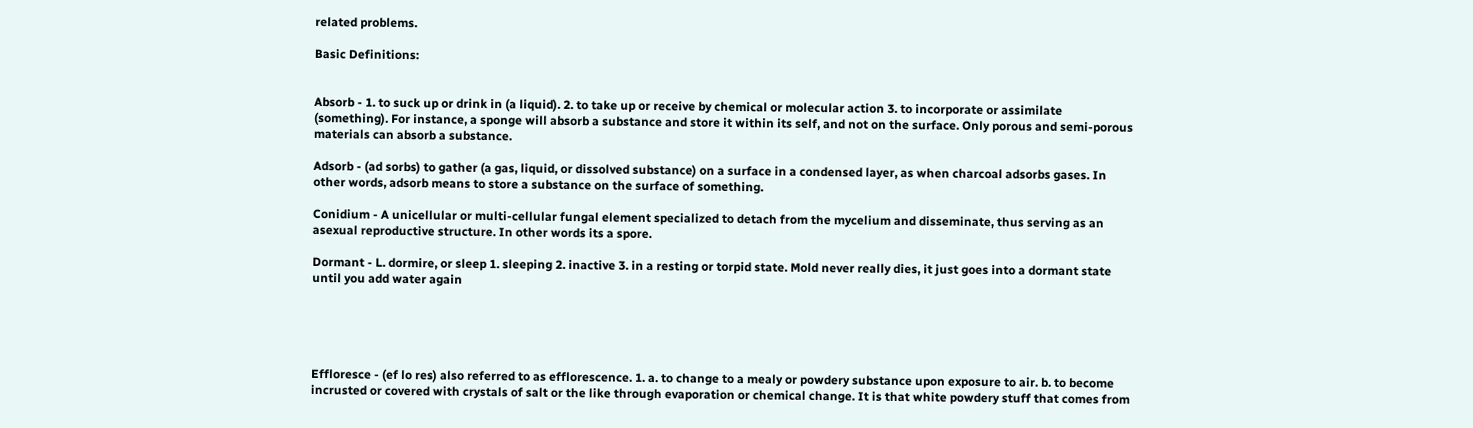related problems.

Basic Definitions:


Absorb - 1. to suck up or drink in (a liquid). 2. to take up or receive by chemical or molecular action 3. to incorporate or assimilate (something). For instance, a sponge will absorb a substance and store it within its self, and not on the surface. Only porous and semi-porous materials can absorb a substance.

Adsorb - (ad sorbs) to gather (a gas, liquid, or dissolved substance) on a surface in a condensed layer, as when charcoal adsorbs gases. In other words, adsorb means to store a substance on the surface of something.

Conidium - A unicellular or multi-cellular fungal element specialized to detach from the mycelium and disseminate, thus serving as an asexual reproductive structure. In other words its a spore.

Dormant - L. dormire, or sleep 1. sleeping 2. inactive 3. in a resting or torpid state. Mold never really dies, it just goes into a dormant state until you add water again





Effloresce - (ef lo res) also referred to as efflorescence. 1. a. to change to a mealy or powdery substance upon exposure to air. b. to become incrusted or covered with crystals of salt or the like through evaporation or chemical change. It is that white powdery stuff that comes from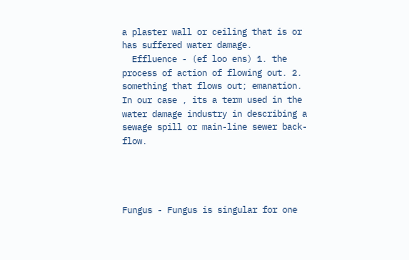a plaster wall or ceiling that is or has suffered water damage.
  Effluence - (ef loo ens) 1. the process of action of flowing out. 2. something that flows out; emanation. In our case , its a term used in the water damage industry in describing a sewage spill or main-line sewer back-flow.




Fungus - Fungus is singular for one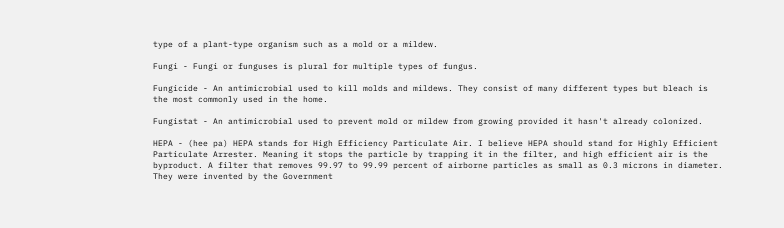type of a plant-type organism such as a mold or a mildew.

Fungi - Fungi or funguses is plural for multiple types of fungus.

Fungicide - An antimicrobial used to kill molds and mildews. They consist of many different types but bleach is the most commonly used in the home.

Fungistat - An antimicrobial used to prevent mold or mildew from growing provided it hasn't already colonized.

HEPA - (hee pa) HEPA stands for High Efficiency Particulate Air. I believe HEPA should stand for Highly Efficient Particulate Arrester. Meaning it stops the particle by trapping it in the filter, and high efficient air is the byproduct. A filter that removes 99.97 to 99.99 percent of airborne particles as small as 0.3 microns in diameter. They were invented by the Government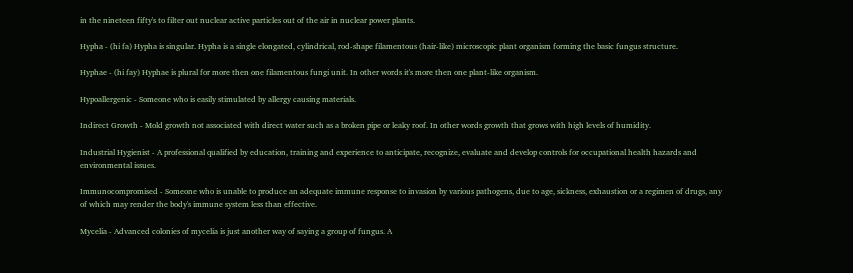in the nineteen fifty's to filter out nuclear active particles out of the air in nuclear power plants.

Hypha - (hi fa) Hypha is singular. Hypha is a single elongated, cylindrical, rod-shape filamentous (hair-like) microscopic plant organism forming the basic fungus structure.

Hyphae - (hi fay) Hyphae is plural for more then one filamentous fungi unit. In other words it's more then one plant-like organism.

Hypoallergenic - Someone who is easily stimulated by allergy causing materials.

Indirect Growth - Mold growth not associated with direct water such as a broken pipe or leaky roof. In other words growth that grows with high levels of humidity.

Industrial Hygienist - A professional qualified by education, training and experience to anticipate, recognize, evaluate and develop controls for occupational health hazards and environmental issues.

Immunocompromised - Someone who is unable to produce an adequate immune response to invasion by various pathogens, due to age, sickness, exhaustion or a regimen of drugs, any of which may render the body's immune system less than effective.

Mycelia - Advanced colonies of mycelia is just another way of saying a group of fungus. A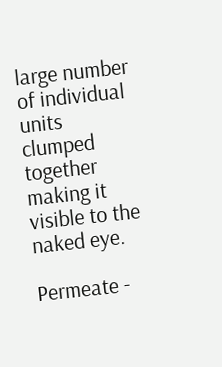large number of individual units clumped together making it visible to the naked eye.

Permeate -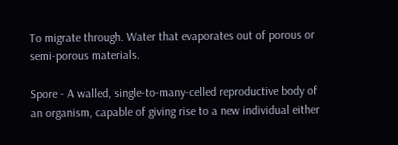To migrate through. Water that evaporates out of porous or semi-porous materials.

Spore - A walled, single-to-many-celled reproductive body of an organism, capable of giving rise to a new individual either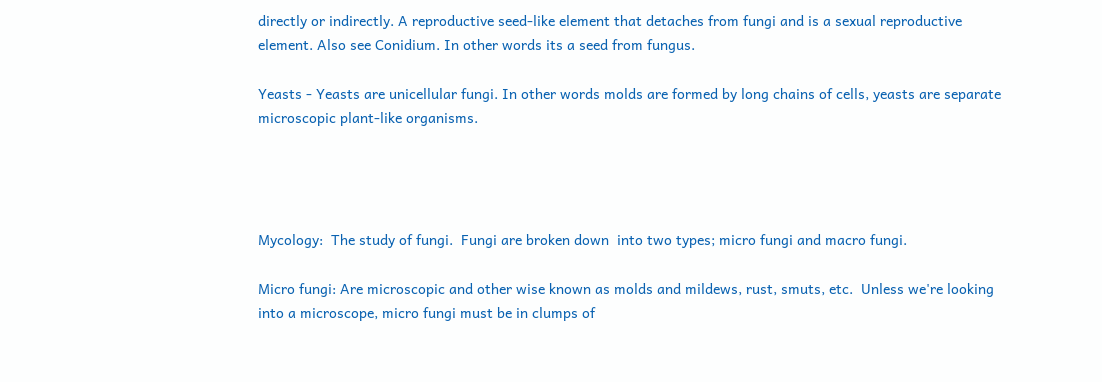directly or indirectly. A reproductive seed-like element that detaches from fungi and is a sexual reproductive element. Also see Conidium. In other words its a seed from fungus.

Yeasts - Yeasts are unicellular fungi. In other words molds are formed by long chains of cells, yeasts are separate microscopic plant-like organisms.




Mycology:  The study of fungi.  Fungi are broken down  into two types; micro fungi and macro fungi.

Micro fungi: Are microscopic and other wise known as molds and mildews, rust, smuts, etc.  Unless we're looking into a microscope, micro fungi must be in clumps of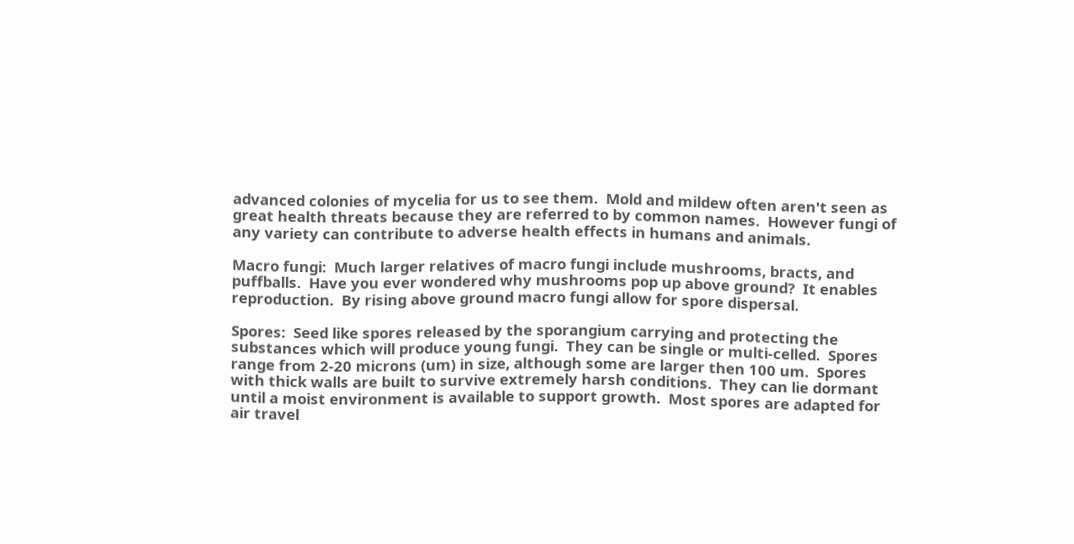advanced colonies of mycelia for us to see them.  Mold and mildew often aren't seen as great health threats because they are referred to by common names.  However fungi of any variety can contribute to adverse health effects in humans and animals.

Macro fungi:  Much larger relatives of macro fungi include mushrooms, bracts, and puffballs.  Have you ever wondered why mushrooms pop up above ground?  It enables reproduction.  By rising above ground macro fungi allow for spore dispersal.

Spores:  Seed like spores released by the sporangium carrying and protecting the substances which will produce young fungi.  They can be single or multi-celled.  Spores range from 2-20 microns (um) in size, although some are larger then 100 um.  Spores with thick walls are built to survive extremely harsh conditions.  They can lie dormant until a moist environment is available to support growth.  Most spores are adapted for air travel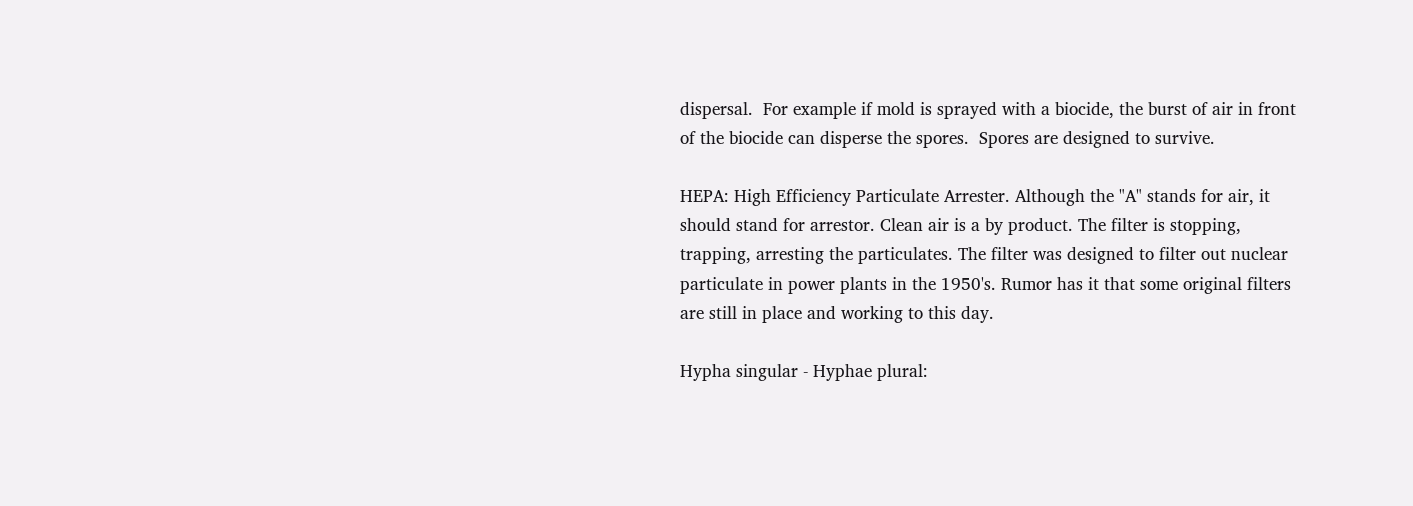dispersal.  For example if mold is sprayed with a biocide, the burst of air in front of the biocide can disperse the spores.  Spores are designed to survive.

HEPA: High Efficiency Particulate Arrester. Although the "A" stands for air, it should stand for arrestor. Clean air is a by product. The filter is stopping, trapping, arresting the particulates. The filter was designed to filter out nuclear particulate in power plants in the 1950's. Rumor has it that some original filters are still in place and working to this day.

Hypha singular - Hyphae plural: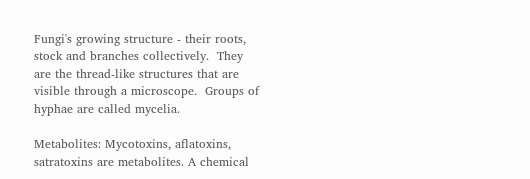Fungi's growing structure - their roots, stock and branches collectively.  They are the thread-like structures that are visible through a microscope.  Groups of hyphae are called mycelia.

Metabolites: Mycotoxins, aflatoxins, satratoxins are metabolites. A chemical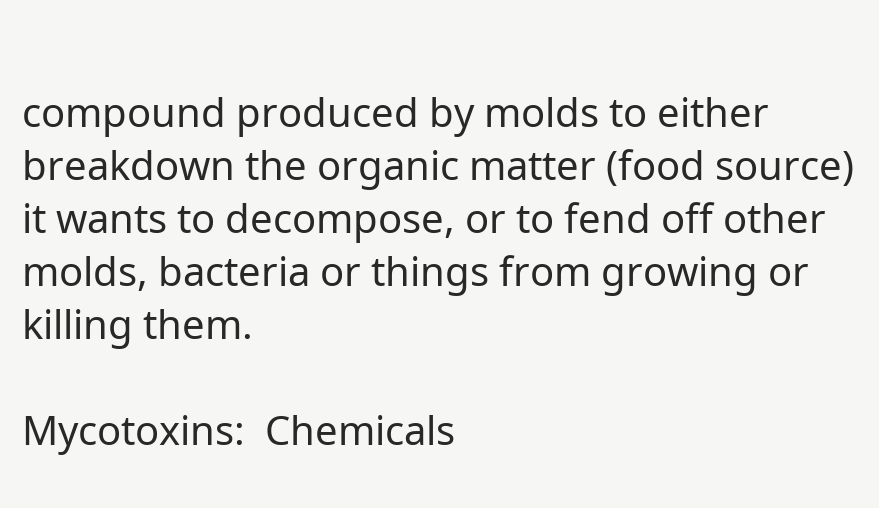compound produced by molds to either breakdown the organic matter (food source) it wants to decompose, or to fend off other molds, bacteria or things from growing or killing them.

Mycotoxins:  Chemicals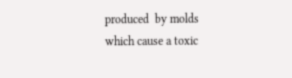produced  by molds which cause a toxic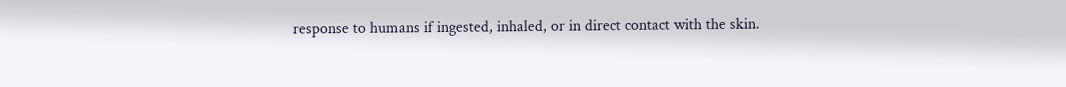response to humans if ingested, inhaled, or in direct contact with the skin.